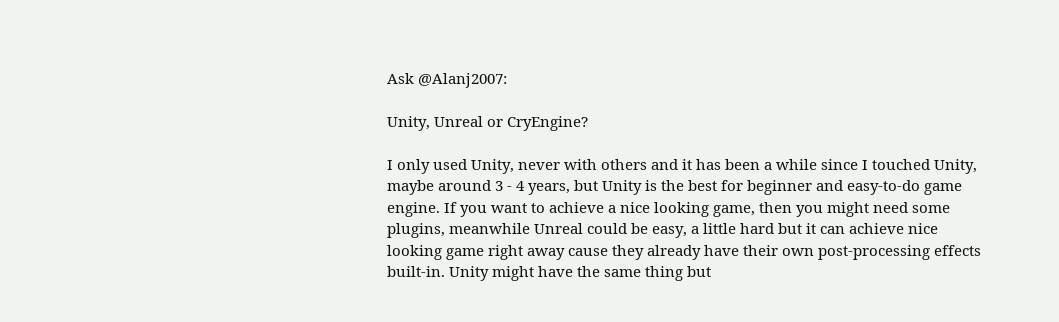Ask @Alanj2007:

Unity, Unreal or CryEngine?

I only used Unity, never with others and it has been a while since I touched Unity, maybe around 3 - 4 years, but Unity is the best for beginner and easy-to-do game engine. If you want to achieve a nice looking game, then you might need some plugins, meanwhile Unreal could be easy, a little hard but it can achieve nice looking game right away cause they already have their own post-processing effects built-in. Unity might have the same thing but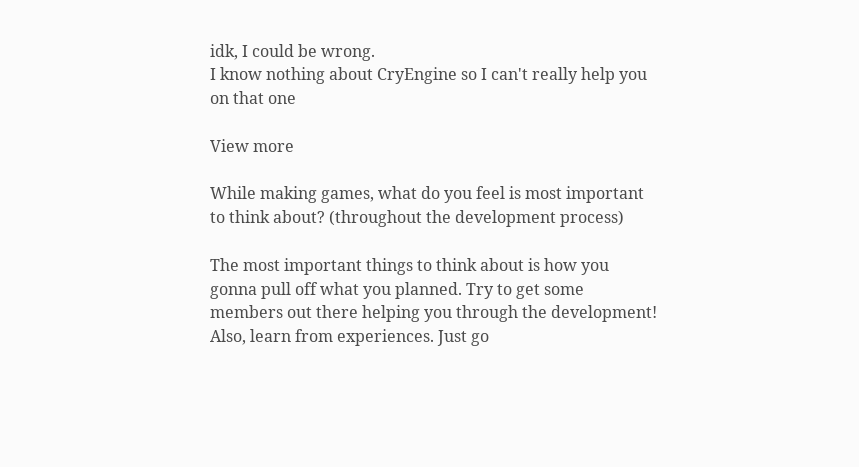idk, I could be wrong.
I know nothing about CryEngine so I can't really help you on that one

View more

While making games, what do you feel is most important to think about? (throughout the development process)

The most important things to think about is how you gonna pull off what you planned. Try to get some members out there helping you through the development! Also, learn from experiences. Just go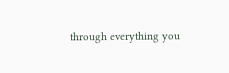through everything you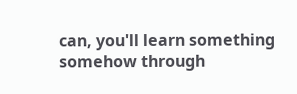can, you'll learn something somehow through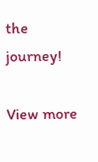the journey!

View more